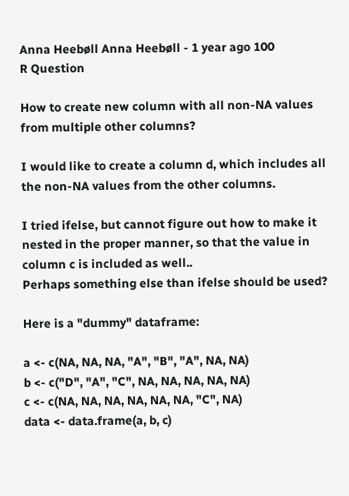Anna Heebøll Anna Heebøll - 1 year ago 100
R Question

How to create new column with all non-NA values from multiple other columns?

I would like to create a column d, which includes all the non-NA values from the other columns.

I tried ifelse, but cannot figure out how to make it nested in the proper manner, so that the value in column c is included as well..
Perhaps something else than ifelse should be used?

Here is a "dummy" dataframe:

a <- c(NA, NA, NA, "A", "B", "A", NA, NA)
b <- c("D", "A", "C", NA, NA, NA, NA, NA)
c <- c(NA, NA, NA, NA, NA, NA, "C", NA)
data <- data.frame(a, b, c)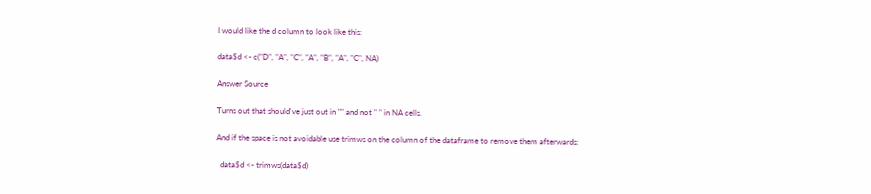I would like the d column to look like this:

data$d <- c("D", "A", "C", "A", "B", "A", "C", NA)

Answer Source

Turns out that should've just out in "" and not " " in NA cells.

And if the space is not avoidable use trimws on the column of the dataframe to remove them afterwards:

  data$d <- trimws(data$d)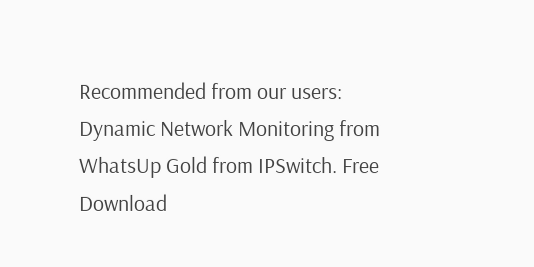Recommended from our users: Dynamic Network Monitoring from WhatsUp Gold from IPSwitch. Free Download